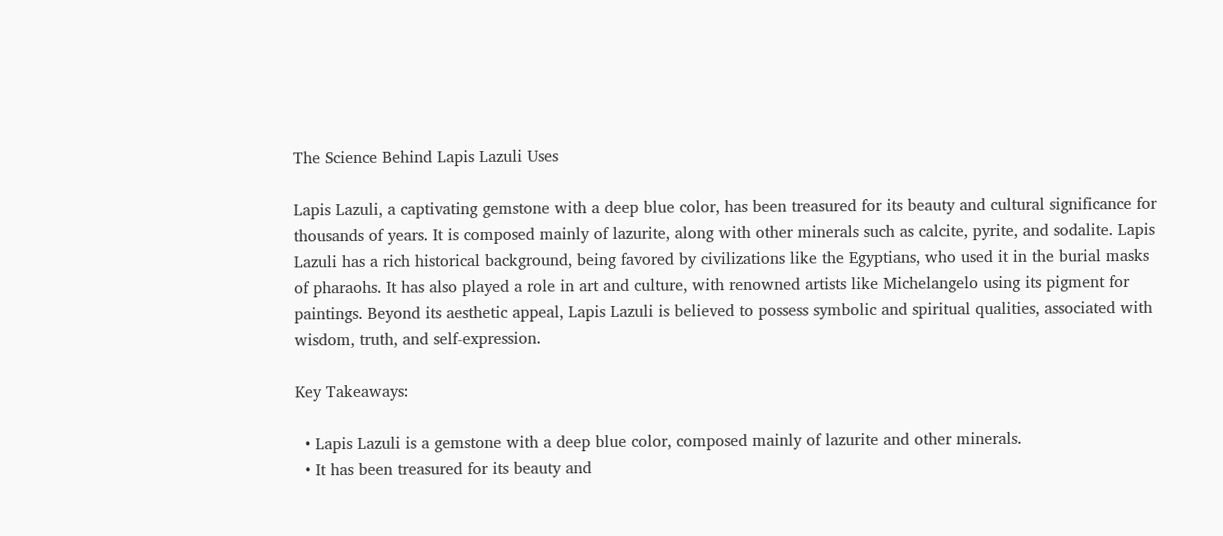The Science Behind Lapis Lazuli Uses

Lapis Lazuli, a captivating gemstone with a deep blue color, has been treasured for its beauty and cultural significance for thousands of years. It is composed mainly of lazurite, along with other minerals such as calcite, pyrite, and sodalite. Lapis Lazuli has a rich historical background, being favored by civilizations like the Egyptians, who used it in the burial masks of pharaohs. It has also played a role in art and culture, with renowned artists like Michelangelo using its pigment for paintings. Beyond its aesthetic appeal, Lapis Lazuli is believed to possess symbolic and spiritual qualities, associated with wisdom, truth, and self-expression.

Key Takeaways:

  • Lapis Lazuli is a gemstone with a deep blue color, composed mainly of lazurite and other minerals.
  • It has been treasured for its beauty and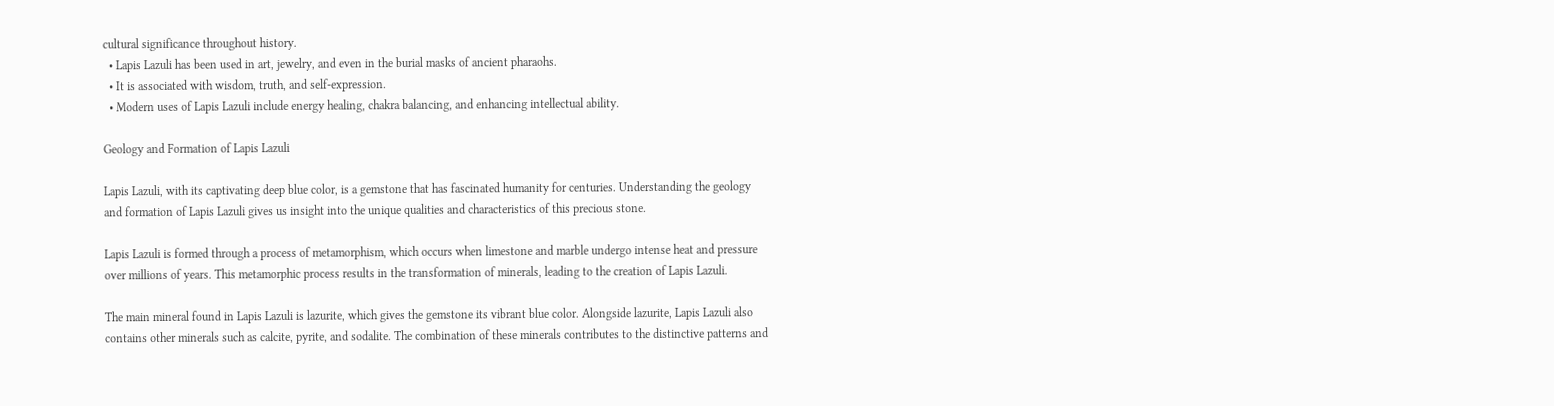cultural significance throughout history.
  • Lapis Lazuli has been used in art, jewelry, and even in the burial masks of ancient pharaohs.
  • It is associated with wisdom, truth, and self-expression.
  • Modern uses of Lapis Lazuli include energy healing, chakra balancing, and enhancing intellectual ability.

Geology and Formation of Lapis Lazuli

Lapis Lazuli, with its captivating deep blue color, is a gemstone that has fascinated humanity for centuries. Understanding the geology and formation of Lapis Lazuli gives us insight into the unique qualities and characteristics of this precious stone.

Lapis Lazuli is formed through a process of metamorphism, which occurs when limestone and marble undergo intense heat and pressure over millions of years. This metamorphic process results in the transformation of minerals, leading to the creation of Lapis Lazuli.

The main mineral found in Lapis Lazuli is lazurite, which gives the gemstone its vibrant blue color. Alongside lazurite, Lapis Lazuli also contains other minerals such as calcite, pyrite, and sodalite. The combination of these minerals contributes to the distinctive patterns and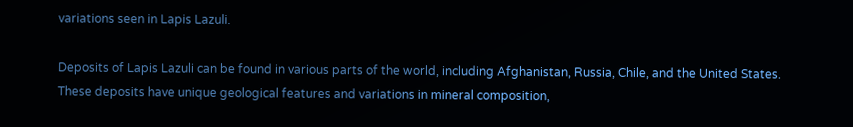variations seen in Lapis Lazuli.

Deposits of Lapis Lazuli can be found in various parts of the world, including Afghanistan, Russia, Chile, and the United States. These deposits have unique geological features and variations in mineral composition,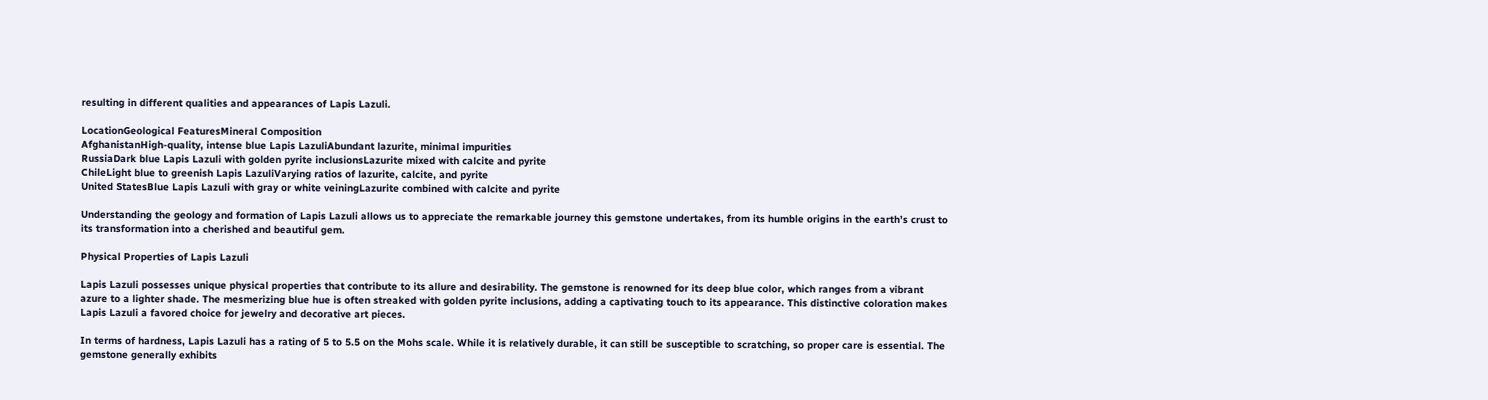resulting in different qualities and appearances of Lapis Lazuli.

LocationGeological FeaturesMineral Composition
AfghanistanHigh-quality, intense blue Lapis LazuliAbundant lazurite, minimal impurities
RussiaDark blue Lapis Lazuli with golden pyrite inclusionsLazurite mixed with calcite and pyrite
ChileLight blue to greenish Lapis LazuliVarying ratios of lazurite, calcite, and pyrite
United StatesBlue Lapis Lazuli with gray or white veiningLazurite combined with calcite and pyrite

Understanding the geology and formation of Lapis Lazuli allows us to appreciate the remarkable journey this gemstone undertakes, from its humble origins in the earth’s crust to its transformation into a cherished and beautiful gem.

Physical Properties of Lapis Lazuli

Lapis Lazuli possesses unique physical properties that contribute to its allure and desirability. The gemstone is renowned for its deep blue color, which ranges from a vibrant azure to a lighter shade. The mesmerizing blue hue is often streaked with golden pyrite inclusions, adding a captivating touch to its appearance. This distinctive coloration makes Lapis Lazuli a favored choice for jewelry and decorative art pieces.

In terms of hardness, Lapis Lazuli has a rating of 5 to 5.5 on the Mohs scale. While it is relatively durable, it can still be susceptible to scratching, so proper care is essential. The gemstone generally exhibits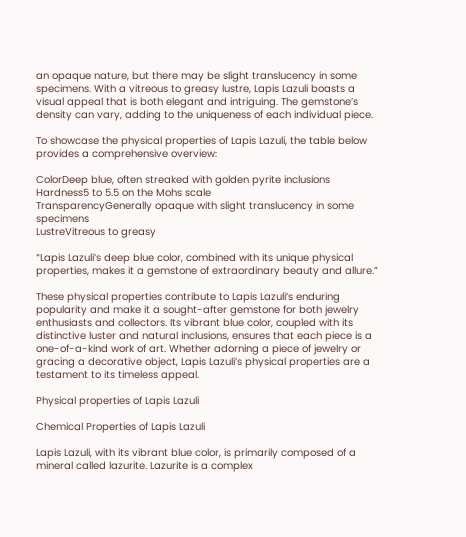an opaque nature, but there may be slight translucency in some specimens. With a vitreous to greasy lustre, Lapis Lazuli boasts a visual appeal that is both elegant and intriguing. The gemstone’s density can vary, adding to the uniqueness of each individual piece.

To showcase the physical properties of Lapis Lazuli, the table below provides a comprehensive overview:

ColorDeep blue, often streaked with golden pyrite inclusions
Hardness5 to 5.5 on the Mohs scale
TransparencyGenerally opaque with slight translucency in some specimens
LustreVitreous to greasy

“Lapis Lazuli’s deep blue color, combined with its unique physical properties, makes it a gemstone of extraordinary beauty and allure.”

These physical properties contribute to Lapis Lazuli’s enduring popularity and make it a sought-after gemstone for both jewelry enthusiasts and collectors. Its vibrant blue color, coupled with its distinctive luster and natural inclusions, ensures that each piece is a one-of-a-kind work of art. Whether adorning a piece of jewelry or gracing a decorative object, Lapis Lazuli’s physical properties are a testament to its timeless appeal.

Physical properties of Lapis Lazuli

Chemical Properties of Lapis Lazuli

Lapis Lazuli, with its vibrant blue color, is primarily composed of a mineral called lazurite. Lazurite is a complex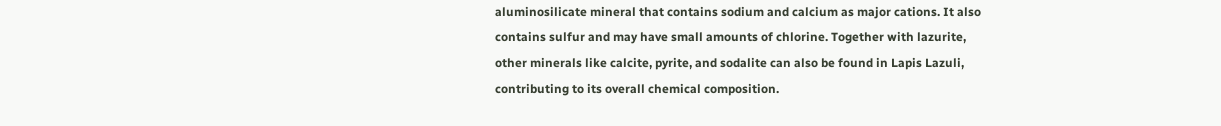aluminosilicate mineral that contains sodium and calcium as major cations. It also contains sulfur and may have small amounts of chlorine. Together with lazurite, other minerals like calcite, pyrite, and sodalite can also be found in Lapis Lazuli, contributing to its overall chemical composition.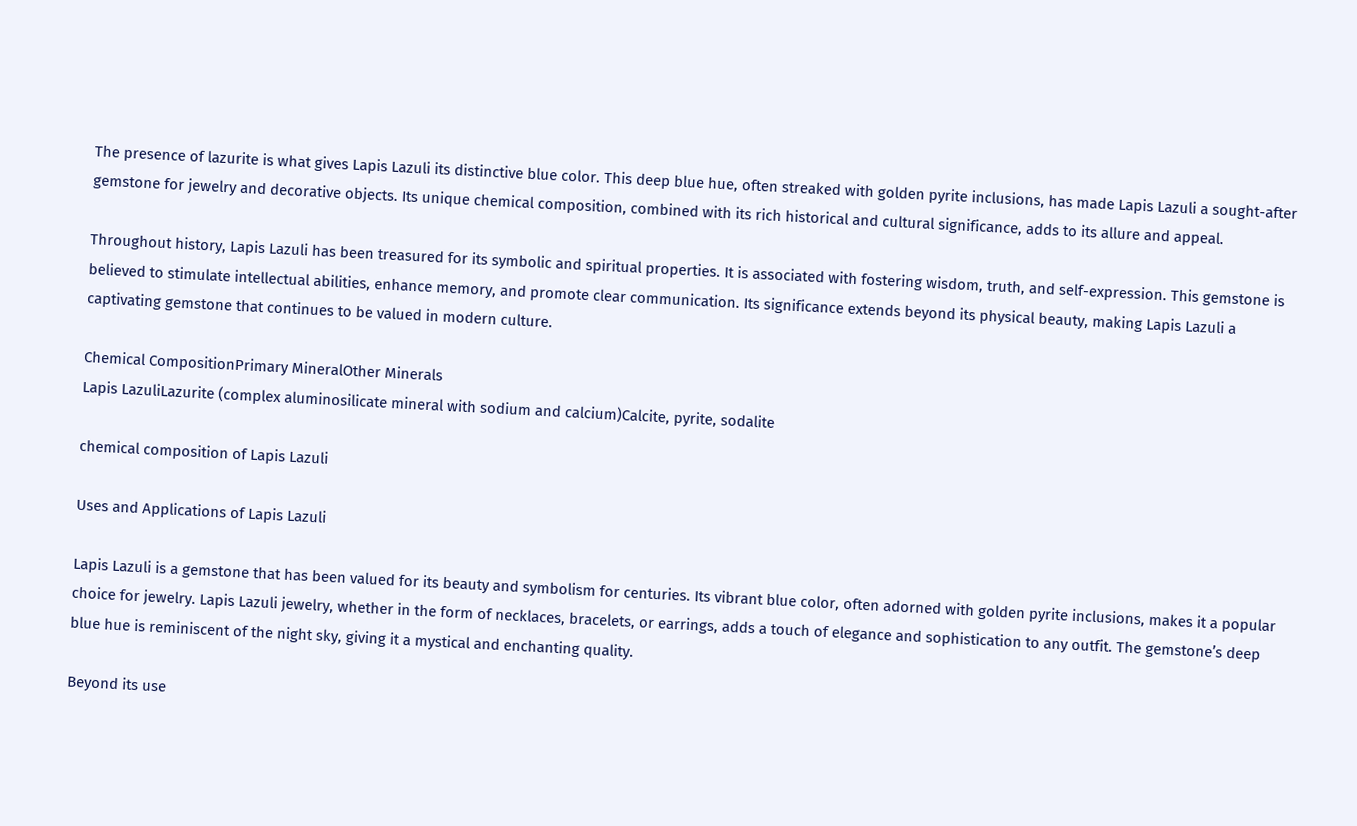The presence of lazurite is what gives Lapis Lazuli its distinctive blue color. This deep blue hue, often streaked with golden pyrite inclusions, has made Lapis Lazuli a sought-after gemstone for jewelry and decorative objects. Its unique chemical composition, combined with its rich historical and cultural significance, adds to its allure and appeal.

Throughout history, Lapis Lazuli has been treasured for its symbolic and spiritual properties. It is associated with fostering wisdom, truth, and self-expression. This gemstone is believed to stimulate intellectual abilities, enhance memory, and promote clear communication. Its significance extends beyond its physical beauty, making Lapis Lazuli a captivating gemstone that continues to be valued in modern culture.

Chemical CompositionPrimary MineralOther Minerals
Lapis LazuliLazurite (complex aluminosilicate mineral with sodium and calcium)Calcite, pyrite, sodalite

chemical composition of Lapis Lazuli

Uses and Applications of Lapis Lazuli

Lapis Lazuli is a gemstone that has been valued for its beauty and symbolism for centuries. Its vibrant blue color, often adorned with golden pyrite inclusions, makes it a popular choice for jewelry. Lapis Lazuli jewelry, whether in the form of necklaces, bracelets, or earrings, adds a touch of elegance and sophistication to any outfit. The gemstone’s deep blue hue is reminiscent of the night sky, giving it a mystical and enchanting quality.

Beyond its use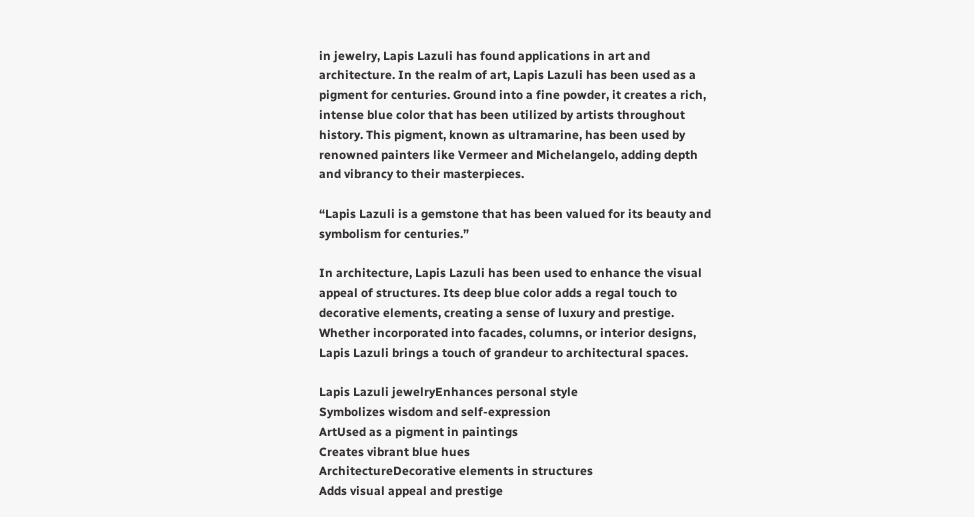in jewelry, Lapis Lazuli has found applications in art and architecture. In the realm of art, Lapis Lazuli has been used as a pigment for centuries. Ground into a fine powder, it creates a rich, intense blue color that has been utilized by artists throughout history. This pigment, known as ultramarine, has been used by renowned painters like Vermeer and Michelangelo, adding depth and vibrancy to their masterpieces.

“Lapis Lazuli is a gemstone that has been valued for its beauty and symbolism for centuries.”

In architecture, Lapis Lazuli has been used to enhance the visual appeal of structures. Its deep blue color adds a regal touch to decorative elements, creating a sense of luxury and prestige. Whether incorporated into facades, columns, or interior designs, Lapis Lazuli brings a touch of grandeur to architectural spaces.

Lapis Lazuli jewelryEnhances personal style
Symbolizes wisdom and self-expression
ArtUsed as a pigment in paintings
Creates vibrant blue hues
ArchitectureDecorative elements in structures
Adds visual appeal and prestige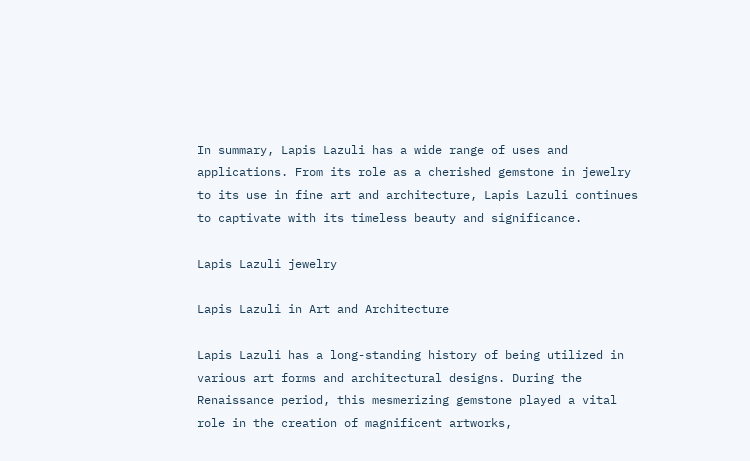In summary, Lapis Lazuli has a wide range of uses and applications. From its role as a cherished gemstone in jewelry to its use in fine art and architecture, Lapis Lazuli continues to captivate with its timeless beauty and significance.

Lapis Lazuli jewelry

Lapis Lazuli in Art and Architecture

Lapis Lazuli has a long-standing history of being utilized in various art forms and architectural designs. During the Renaissance period, this mesmerizing gemstone played a vital role in the creation of magnificent artworks,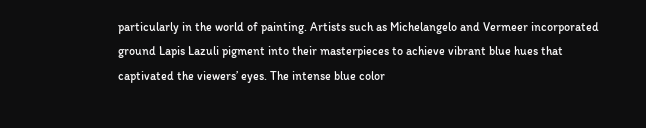particularly in the world of painting. Artists such as Michelangelo and Vermeer incorporated ground Lapis Lazuli pigment into their masterpieces to achieve vibrant blue hues that captivated the viewers’ eyes. The intense blue color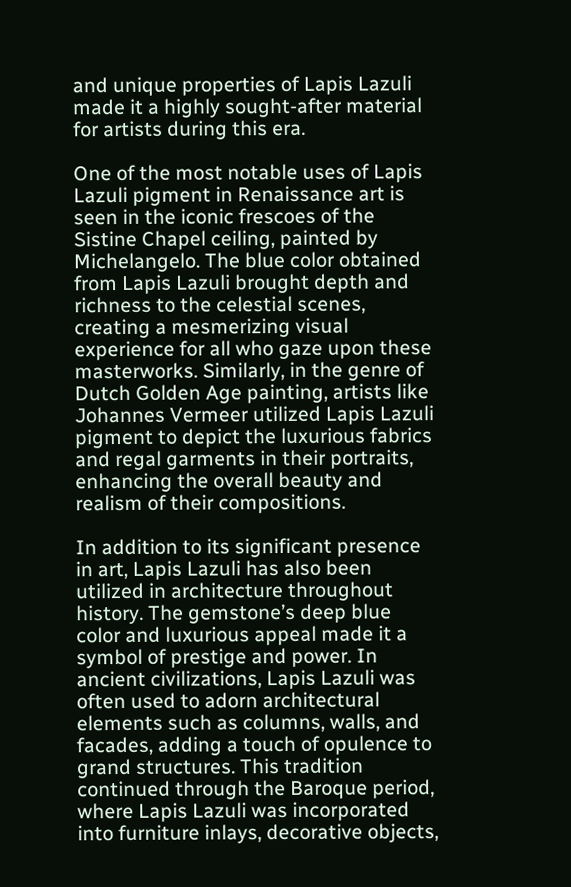and unique properties of Lapis Lazuli made it a highly sought-after material for artists during this era.

One of the most notable uses of Lapis Lazuli pigment in Renaissance art is seen in the iconic frescoes of the Sistine Chapel ceiling, painted by Michelangelo. The blue color obtained from Lapis Lazuli brought depth and richness to the celestial scenes, creating a mesmerizing visual experience for all who gaze upon these masterworks. Similarly, in the genre of Dutch Golden Age painting, artists like Johannes Vermeer utilized Lapis Lazuli pigment to depict the luxurious fabrics and regal garments in their portraits, enhancing the overall beauty and realism of their compositions.

In addition to its significant presence in art, Lapis Lazuli has also been utilized in architecture throughout history. The gemstone’s deep blue color and luxurious appeal made it a symbol of prestige and power. In ancient civilizations, Lapis Lazuli was often used to adorn architectural elements such as columns, walls, and facades, adding a touch of opulence to grand structures. This tradition continued through the Baroque period, where Lapis Lazuli was incorporated into furniture inlays, decorative objects,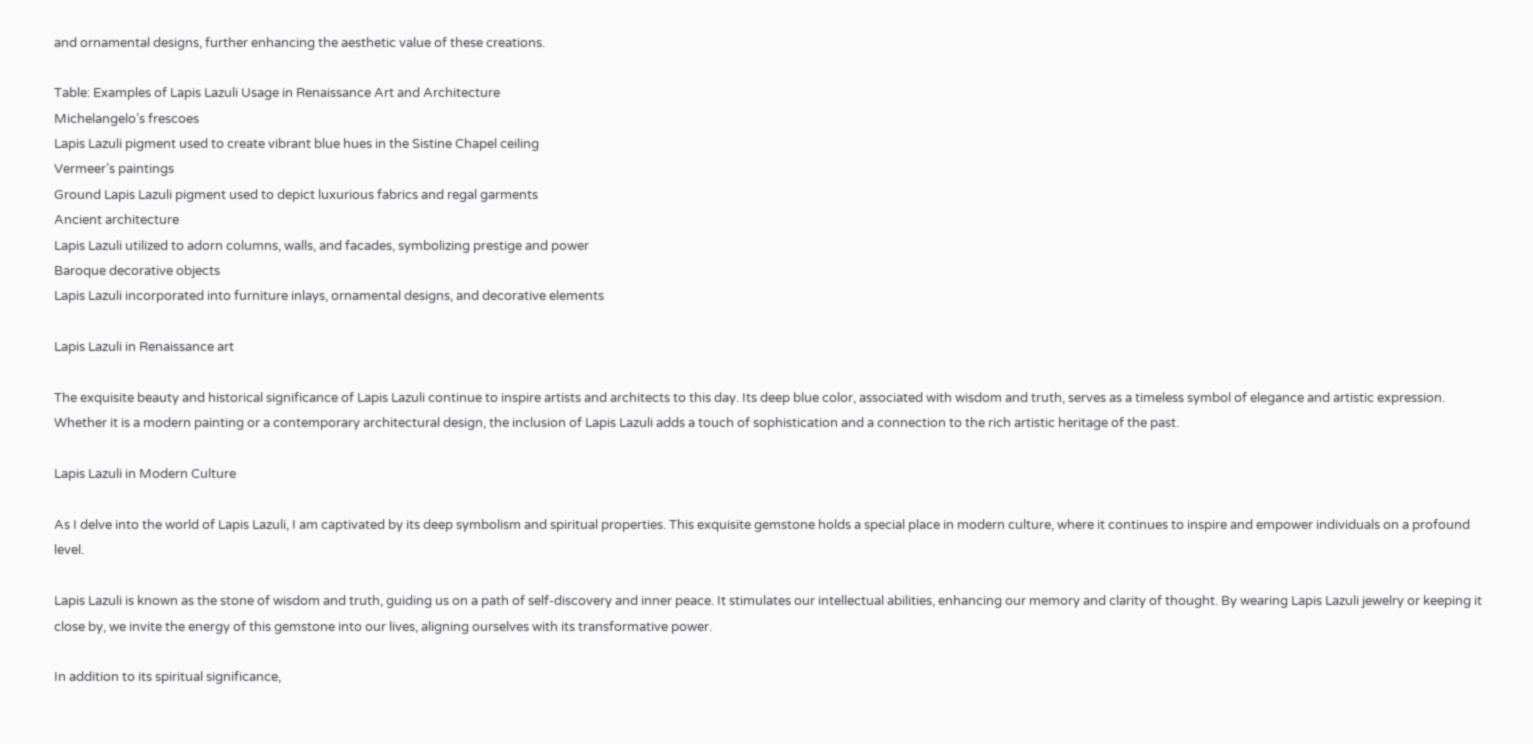and ornamental designs, further enhancing the aesthetic value of these creations.

Table: Examples of Lapis Lazuli Usage in Renaissance Art and Architecture
Michelangelo’s frescoes
Lapis Lazuli pigment used to create vibrant blue hues in the Sistine Chapel ceiling
Vermeer’s paintings
Ground Lapis Lazuli pigment used to depict luxurious fabrics and regal garments
Ancient architecture
Lapis Lazuli utilized to adorn columns, walls, and facades, symbolizing prestige and power
Baroque decorative objects
Lapis Lazuli incorporated into furniture inlays, ornamental designs, and decorative elements

Lapis Lazuli in Renaissance art

The exquisite beauty and historical significance of Lapis Lazuli continue to inspire artists and architects to this day. Its deep blue color, associated with wisdom and truth, serves as a timeless symbol of elegance and artistic expression. Whether it is a modern painting or a contemporary architectural design, the inclusion of Lapis Lazuli adds a touch of sophistication and a connection to the rich artistic heritage of the past.

Lapis Lazuli in Modern Culture

As I delve into the world of Lapis Lazuli, I am captivated by its deep symbolism and spiritual properties. This exquisite gemstone holds a special place in modern culture, where it continues to inspire and empower individuals on a profound level.

Lapis Lazuli is known as the stone of wisdom and truth, guiding us on a path of self-discovery and inner peace. It stimulates our intellectual abilities, enhancing our memory and clarity of thought. By wearing Lapis Lazuli jewelry or keeping it close by, we invite the energy of this gemstone into our lives, aligning ourselves with its transformative power.

In addition to its spiritual significance,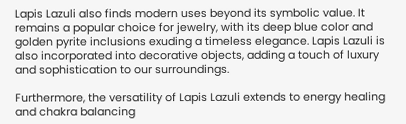Lapis Lazuli also finds modern uses beyond its symbolic value. It remains a popular choice for jewelry, with its deep blue color and golden pyrite inclusions exuding a timeless elegance. Lapis Lazuli is also incorporated into decorative objects, adding a touch of luxury and sophistication to our surroundings.

Furthermore, the versatility of Lapis Lazuli extends to energy healing and chakra balancing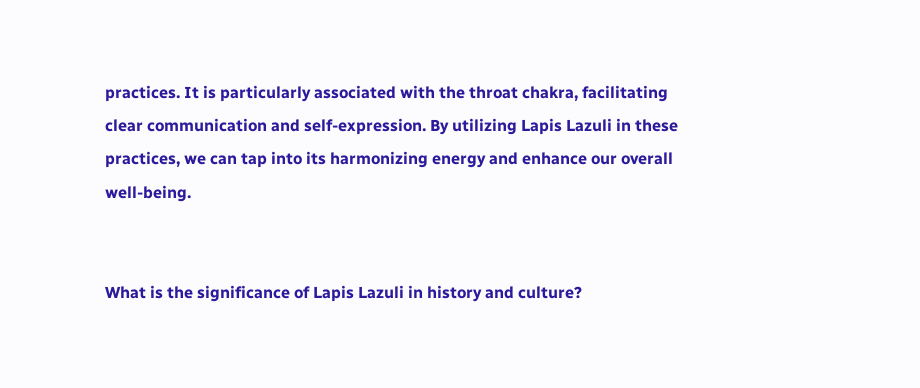practices. It is particularly associated with the throat chakra, facilitating clear communication and self-expression. By utilizing Lapis Lazuli in these practices, we can tap into its harmonizing energy and enhance our overall well-being.


What is the significance of Lapis Lazuli in history and culture?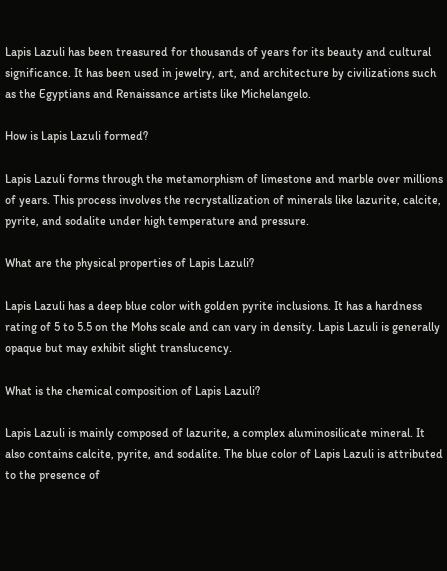Lapis Lazuli has been treasured for thousands of years for its beauty and cultural significance. It has been used in jewelry, art, and architecture by civilizations such as the Egyptians and Renaissance artists like Michelangelo.

How is Lapis Lazuli formed?

Lapis Lazuli forms through the metamorphism of limestone and marble over millions of years. This process involves the recrystallization of minerals like lazurite, calcite, pyrite, and sodalite under high temperature and pressure.

What are the physical properties of Lapis Lazuli?

Lapis Lazuli has a deep blue color with golden pyrite inclusions. It has a hardness rating of 5 to 5.5 on the Mohs scale and can vary in density. Lapis Lazuli is generally opaque but may exhibit slight translucency.

What is the chemical composition of Lapis Lazuli?

Lapis Lazuli is mainly composed of lazurite, a complex aluminosilicate mineral. It also contains calcite, pyrite, and sodalite. The blue color of Lapis Lazuli is attributed to the presence of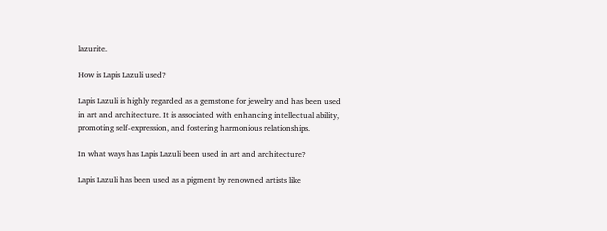lazurite.

How is Lapis Lazuli used?

Lapis Lazuli is highly regarded as a gemstone for jewelry and has been used in art and architecture. It is associated with enhancing intellectual ability, promoting self-expression, and fostering harmonious relationships.

In what ways has Lapis Lazuli been used in art and architecture?

Lapis Lazuli has been used as a pigment by renowned artists like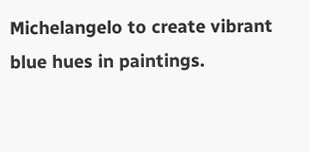Michelangelo to create vibrant blue hues in paintings.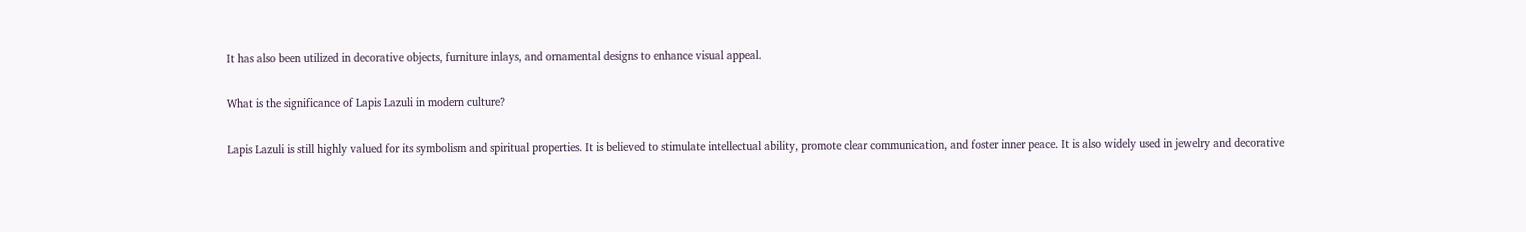It has also been utilized in decorative objects, furniture inlays, and ornamental designs to enhance visual appeal.

What is the significance of Lapis Lazuli in modern culture?

Lapis Lazuli is still highly valued for its symbolism and spiritual properties. It is believed to stimulate intellectual ability, promote clear communication, and foster inner peace. It is also widely used in jewelry and decorative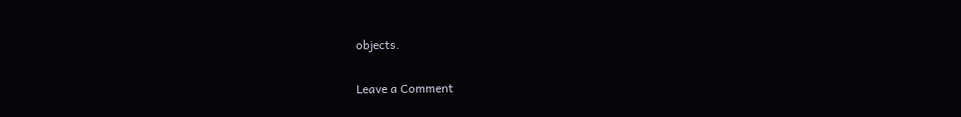objects.

Leave a Comment